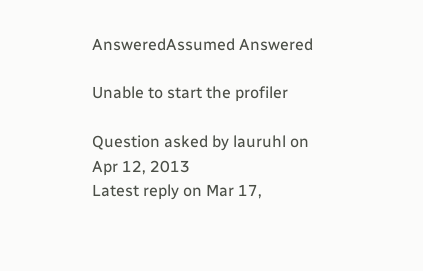AnsweredAssumed Answered

Unable to start the profiler

Question asked by lauruhl on Apr 12, 2013
Latest reply on Mar 17,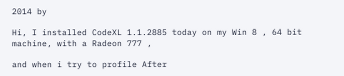2014 by

Hi, I installed CodeXL 1.1.2885 today on my Win 8 , 64 bit machine, with a Radeon 777 ,

and when i try to profile After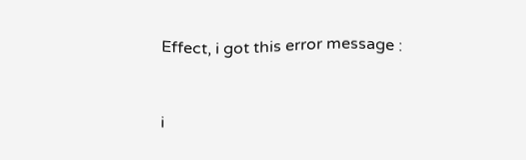Effect, i got this error message :


i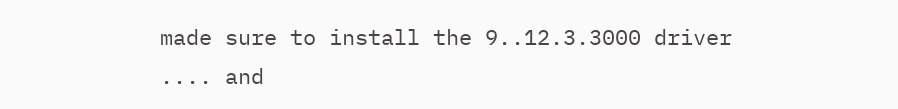made sure to install the 9..12.3.3000 driver .... and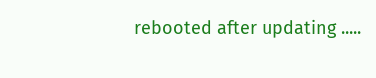rebooted after updating .....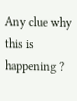Any clue why this is happening ?